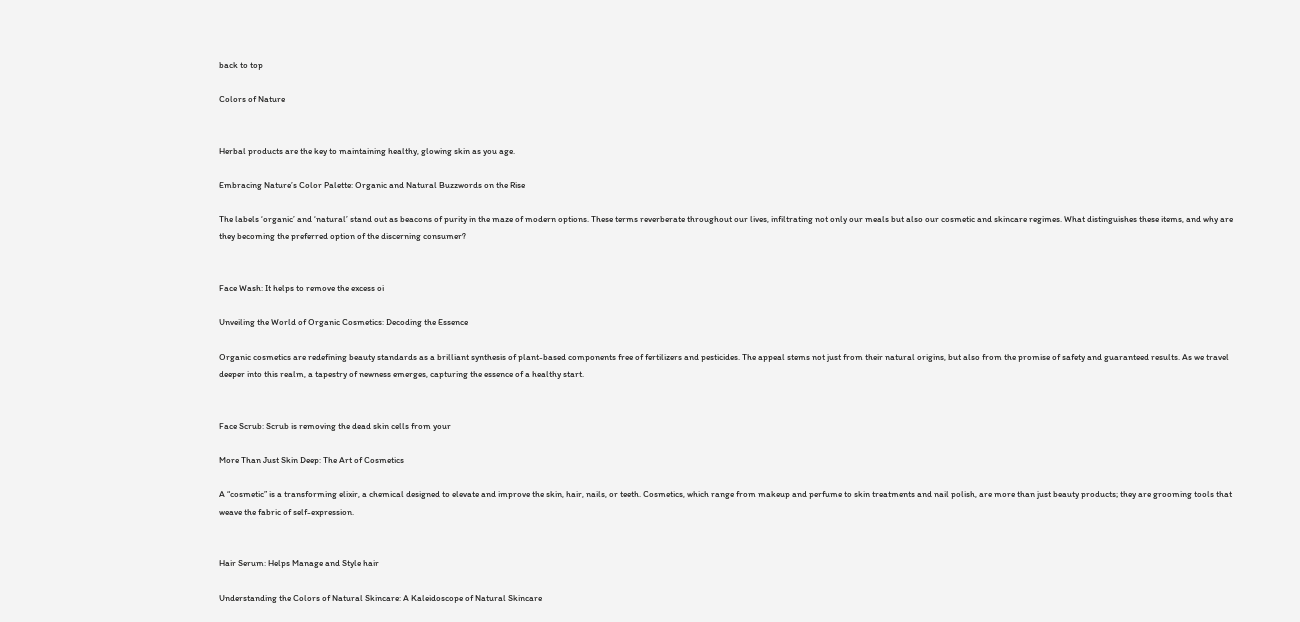back to top

Colors of Nature


Herbal products are the key to maintaining healthy, glowing skin as you age.

Embracing Nature’s Color Palette: Organic and Natural Buzzwords on the Rise

The labels ‘organic’ and ‘natural’ stand out as beacons of purity in the maze of modern options. These terms reverberate throughout our lives, infiltrating not only our meals but also our cosmetic and skincare regimes. What distinguishes these items, and why are they becoming the preferred option of the discerning consumer?


Face Wash: It helps to remove the excess oi

Unveiling the World of Organic Cosmetics: Decoding the Essence

Organic cosmetics are redefining beauty standards as a brilliant synthesis of plant-based components free of fertilizers and pesticides. The appeal stems not just from their natural origins, but also from the promise of safety and guaranteed results. As we travel deeper into this realm, a tapestry of newness emerges, capturing the essence of a healthy start.


Face Scrub: Scrub is removing the dead skin cells from your

More Than Just Skin Deep: The Art of Cosmetics

A “cosmetic” is a transforming elixir, a chemical designed to elevate and improve the skin, hair, nails, or teeth. Cosmetics, which range from makeup and perfume to skin treatments and nail polish, are more than just beauty products; they are grooming tools that weave the fabric of self-expression.


Hair Serum: Helps Manage and Style hair

Understanding the Colors of Natural Skincare: A Kaleidoscope of Natural Skincare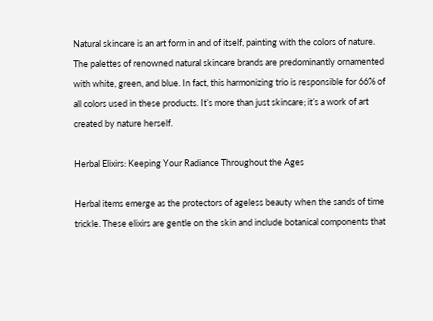Natural skincare is an art form in and of itself, painting with the colors of nature. The palettes of renowned natural skincare brands are predominantly ornamented with white, green, and blue. In fact, this harmonizing trio is responsible for 66% of all colors used in these products. It’s more than just skincare; it’s a work of art created by nature herself.

Herbal Elixirs: Keeping Your Radiance Throughout the Ages

Herbal items emerge as the protectors of ageless beauty when the sands of time trickle. These elixirs are gentle on the skin and include botanical components that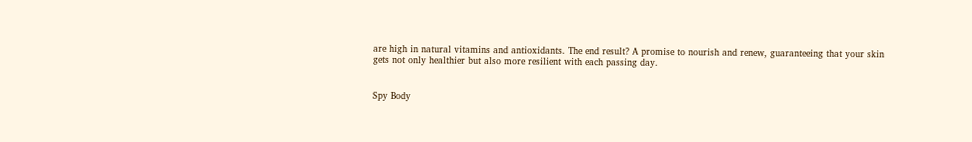are high in natural vitamins and antioxidants. The end result? A promise to nourish and renew, guaranteeing that your skin gets not only healthier but also more resilient with each passing day.


Spy Body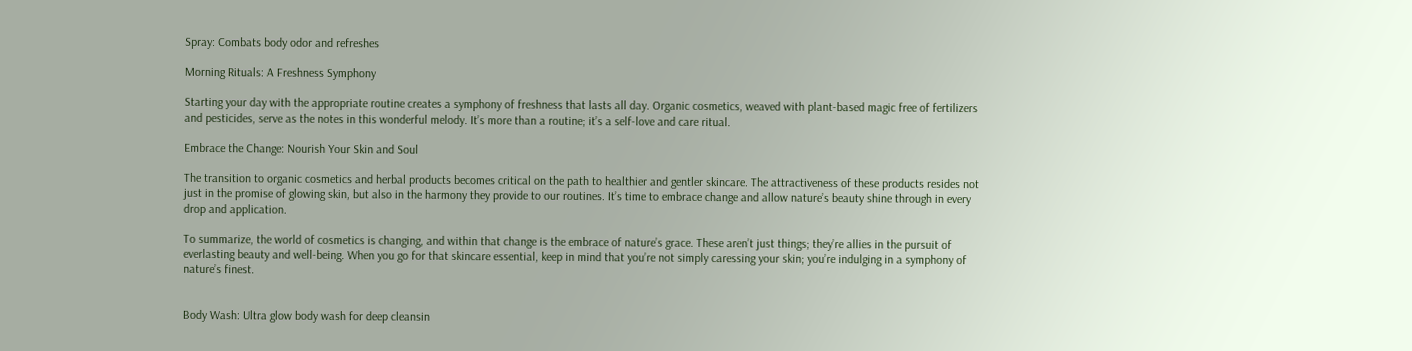Spray: Combats body odor and refreshes

Morning Rituals: A Freshness Symphony

Starting your day with the appropriate routine creates a symphony of freshness that lasts all day. Organic cosmetics, weaved with plant-based magic free of fertilizers and pesticides, serve as the notes in this wonderful melody. It’s more than a routine; it’s a self-love and care ritual.

Embrace the Change: Nourish Your Skin and Soul

The transition to organic cosmetics and herbal products becomes critical on the path to healthier and gentler skincare. The attractiveness of these products resides not just in the promise of glowing skin, but also in the harmony they provide to our routines. It’s time to embrace change and allow nature’s beauty shine through in every drop and application.

To summarize, the world of cosmetics is changing, and within that change is the embrace of nature’s grace. These aren’t just things; they’re allies in the pursuit of everlasting beauty and well-being. When you go for that skincare essential, keep in mind that you’re not simply caressing your skin; you’re indulging in a symphony of nature’s finest.


Body Wash: Ultra glow body wash for deep cleansin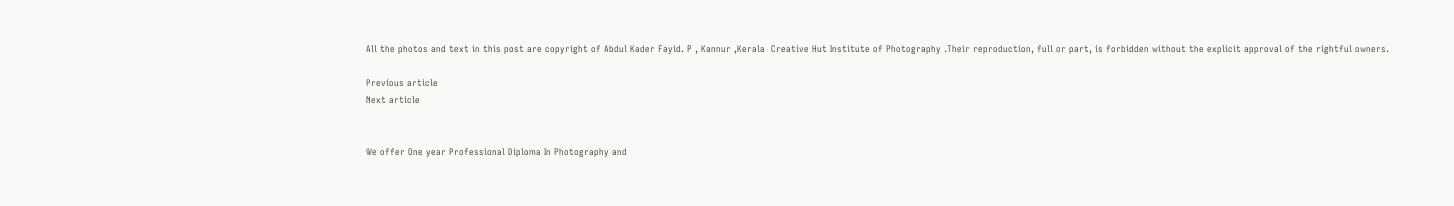All the photos and text in this post are copyright of Abdul Kader Fayid. P , Kannur ,Kerala  Creative Hut Institute of Photography .Their reproduction, full or part, is forbidden without the explicit approval of the rightful owners.

Previous article
Next article


We offer One year Professional Diploma In Photography and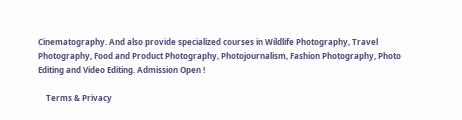Cinematography. And also provide specialized courses in Wildlife Photography, Travel Photography, Food and Product Photography, Photojournalism, Fashion Photography, Photo Editing and Video Editing. Admission Open !

    Terms & Privacy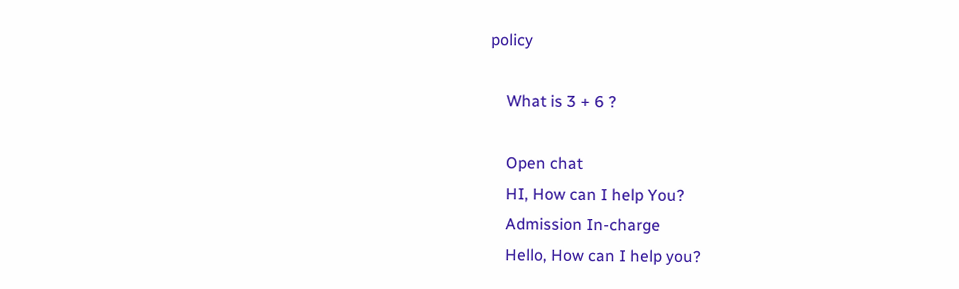policy

    What is 3 + 6 ?

    Open chat
    HI, How can I help You?
    Admission In-charge
    Hello, How can I help you?